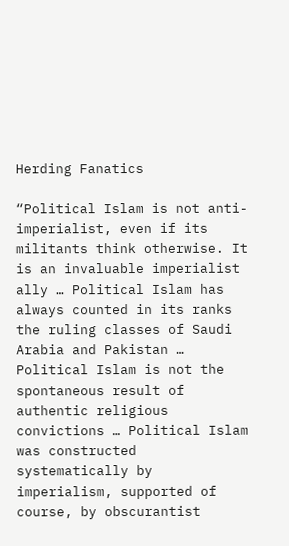Herding Fanatics

“Political Islam is not anti-imperialist, even if its militants think otherwise. It is an invaluable imperialist ally … Political Islam has always counted in its ranks the ruling classes of Saudi Arabia and Pakistan … Political Islam is not the spontaneous result of authentic religious convictions … Political Islam was constructed systematically by imperialism, supported of course, by obscurantist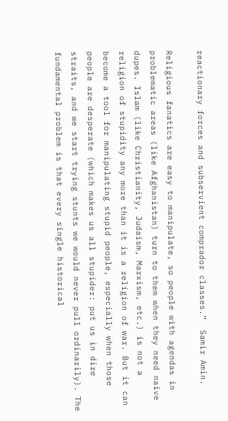reactionary forces and subservient comprador classes.”  Samir Amin.

Religious fanatics are easy to manipulate, so people with agendas in problematic areas (like Afghanistan) turn to them when they need naive dupes. Islam (like Christianity, Judaism, Marxism, etc.) is not a religion of stupidity any more than it is a religion of war. But it can become a tool for manipulating stupid people, especially when those people are desperate (which makes us all stupider: put us in dire straits, and we start trying stunts we would never pull ordinarily). The fundamental problem is that every single historical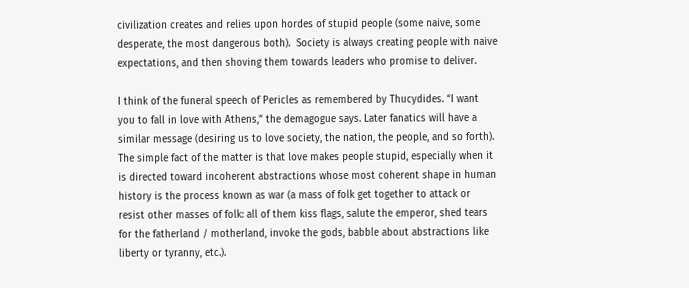civilization creates and relies upon hordes of stupid people (some naive, some desperate, the most dangerous both).  Society is always creating people with naive expectations, and then shoving them towards leaders who promise to deliver.

I think of the funeral speech of Pericles as remembered by Thucydides. “I want you to fall in love with Athens,” the demagogue says. Later fanatics will have a similar message (desiring us to love society, the nation, the people, and so forth). The simple fact of the matter is that love makes people stupid, especially when it is directed toward incoherent abstractions whose most coherent shape in human history is the process known as war (a mass of folk get together to attack or resist other masses of folk: all of them kiss flags, salute the emperor, shed tears for the fatherland / motherland, invoke the gods, babble about abstractions like liberty or tyranny, etc.).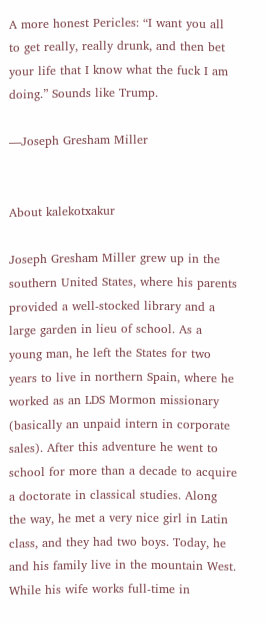A more honest Pericles: “I want you all to get really, really drunk, and then bet your life that I know what the fuck I am doing.” Sounds like Trump.

—Joseph Gresham Miller


About kalekotxakur

Joseph Gresham Miller grew up in the southern United States, where his parents provided a well-stocked library and a large garden in lieu of school. As a young man, he left the States for two years to live in northern Spain, where he worked as an LDS Mormon missionary (basically an unpaid intern in corporate sales). After this adventure he went to school for more than a decade to acquire a doctorate in classical studies. Along the way, he met a very nice girl in Latin class, and they had two boys. Today, he and his family live in the mountain West. While his wife works full-time in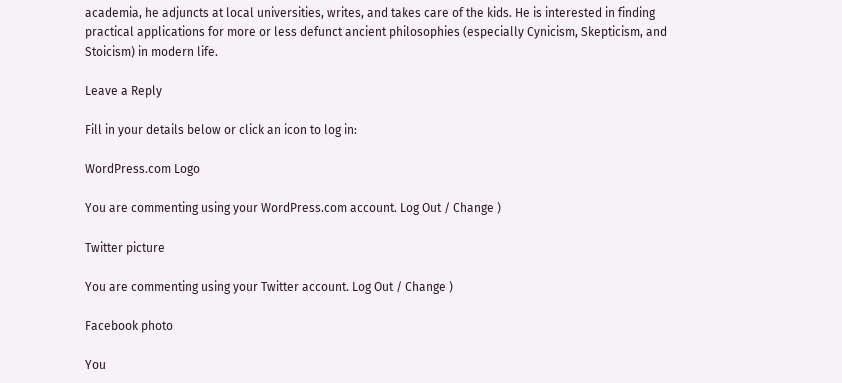academia, he adjuncts at local universities, writes, and takes care of the kids. He is interested in finding practical applications for more or less defunct ancient philosophies (especially Cynicism, Skepticism, and Stoicism) in modern life.

Leave a Reply

Fill in your details below or click an icon to log in:

WordPress.com Logo

You are commenting using your WordPress.com account. Log Out / Change )

Twitter picture

You are commenting using your Twitter account. Log Out / Change )

Facebook photo

You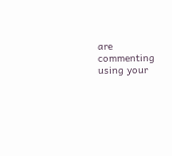are commenting using your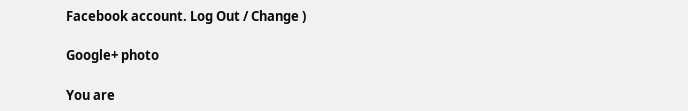Facebook account. Log Out / Change )

Google+ photo

You are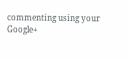commenting using your Google+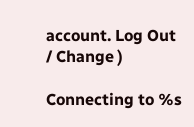account. Log Out / Change )

Connecting to %s